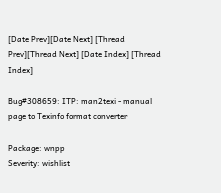[Date Prev][Date Next] [Thread Prev][Thread Next] [Date Index] [Thread Index]

Bug#308659: ITP: man2texi - manual page to Texinfo format converter

Package: wnpp
Severity: wishlist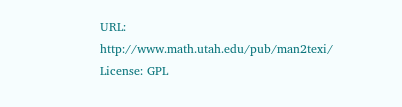URL: http://www.math.utah.edu/pub/man2texi/
License: GPL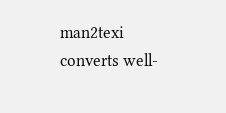man2texi converts well-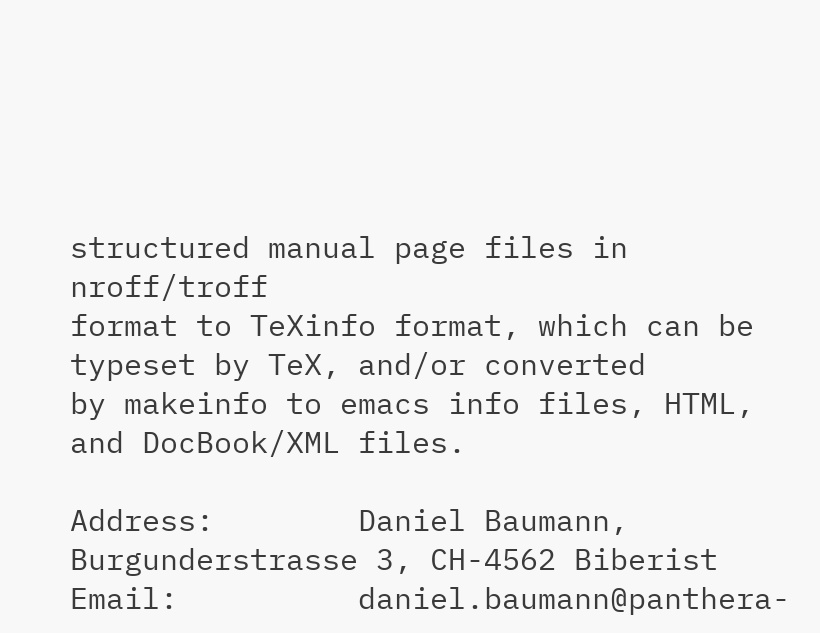structured manual page files in nroff/troff
format to TeXinfo format, which can be typeset by TeX, and/or converted
by makeinfo to emacs info files, HTML, and DocBook/XML files.

Address:        Daniel Baumann, Burgunderstrasse 3, CH-4562 Biberist
Email:          daniel.baumann@panthera-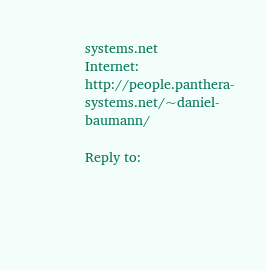systems.net
Internet:       http://people.panthera-systems.net/~daniel-baumann/

Reply to: